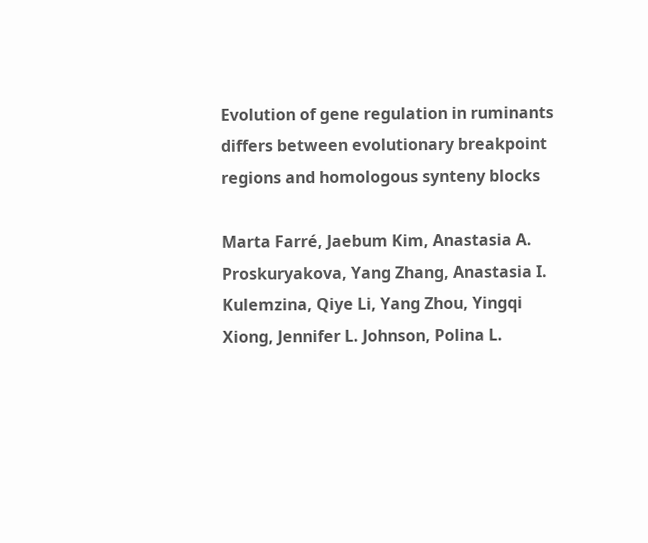Evolution of gene regulation in ruminants differs between evolutionary breakpoint regions and homologous synteny blocks

Marta Farré, Jaebum Kim, Anastasia A. Proskuryakova, Yang Zhang, Anastasia I. Kulemzina, Qiye Li, Yang Zhou, Yingqi Xiong, Jennifer L. Johnson, Polina L.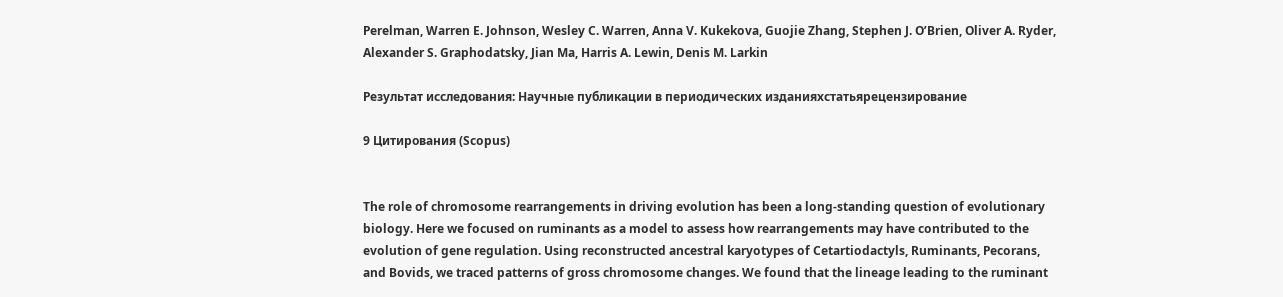Perelman, Warren E. Johnson, Wesley C. Warren, Anna V. Kukekova, Guojie Zhang, Stephen J. O’Brien, Oliver A. Ryder, Alexander S. Graphodatsky, Jian Ma, Harris A. Lewin, Denis M. Larkin

Результат исследования: Научные публикации в периодических изданияхстатьярецензирование

9 Цитирования (Scopus)


The role of chromosome rearrangements in driving evolution has been a long-standing question of evolutionary biology. Here we focused on ruminants as a model to assess how rearrangements may have contributed to the evolution of gene regulation. Using reconstructed ancestral karyotypes of Cetartiodactyls, Ruminants, Pecorans, and Bovids, we traced patterns of gross chromosome changes. We found that the lineage leading to the ruminant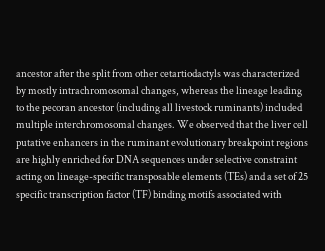ancestor after the split from other cetartiodactyls was characterized by mostly intrachromosomal changes, whereas the lineage leading to the pecoran ancestor (including all livestock ruminants) included multiple interchromosomal changes. We observed that the liver cell putative enhancers in the ruminant evolutionary breakpoint regions are highly enriched for DNA sequences under selective constraint acting on lineage-specific transposable elements (TEs) and a set of 25 specific transcription factor (TF) binding motifs associated with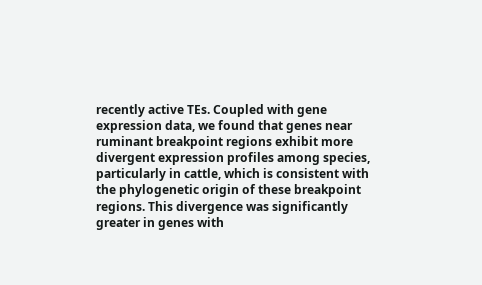recently active TEs. Coupled with gene expression data, we found that genes near ruminant breakpoint regions exhibit more divergent expression profiles among species, particularly in cattle, which is consistent with the phylogenetic origin of these breakpoint regions. This divergence was significantly greater in genes with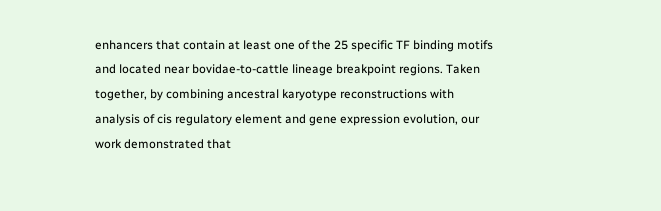enhancers that contain at least one of the 25 specific TF binding motifs and located near bovidae-to-cattle lineage breakpoint regions. Taken together, by combining ancestral karyotype reconstructions with analysis of cis regulatory element and gene expression evolution, our work demonstrated that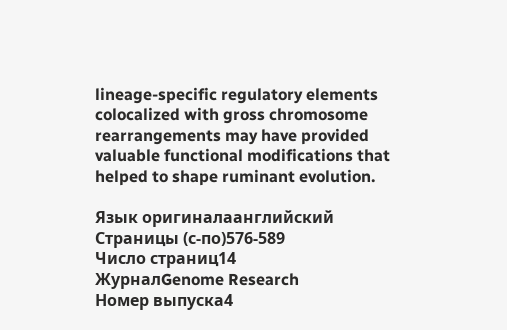lineage-specific regulatory elements colocalized with gross chromosome rearrangements may have provided valuable functional modifications that helped to shape ruminant evolution.

Язык оригиналаанглийский
Страницы (с-по)576-589
Число страниц14
ЖурналGenome Research
Номер выпуска4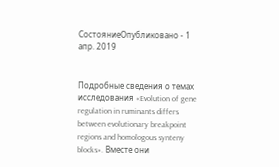СостояниеОпубликовано - 1 апр. 2019


Подробные сведения о темах исследования «Evolution of gene regulation in ruminants differs between evolutionary breakpoint regions and homologous synteny blocks». Вместе они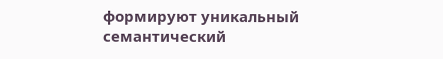формируют уникальный семантический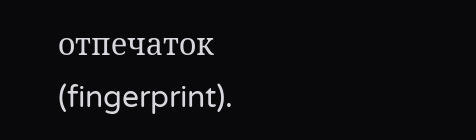отпечаток (fingerprint).